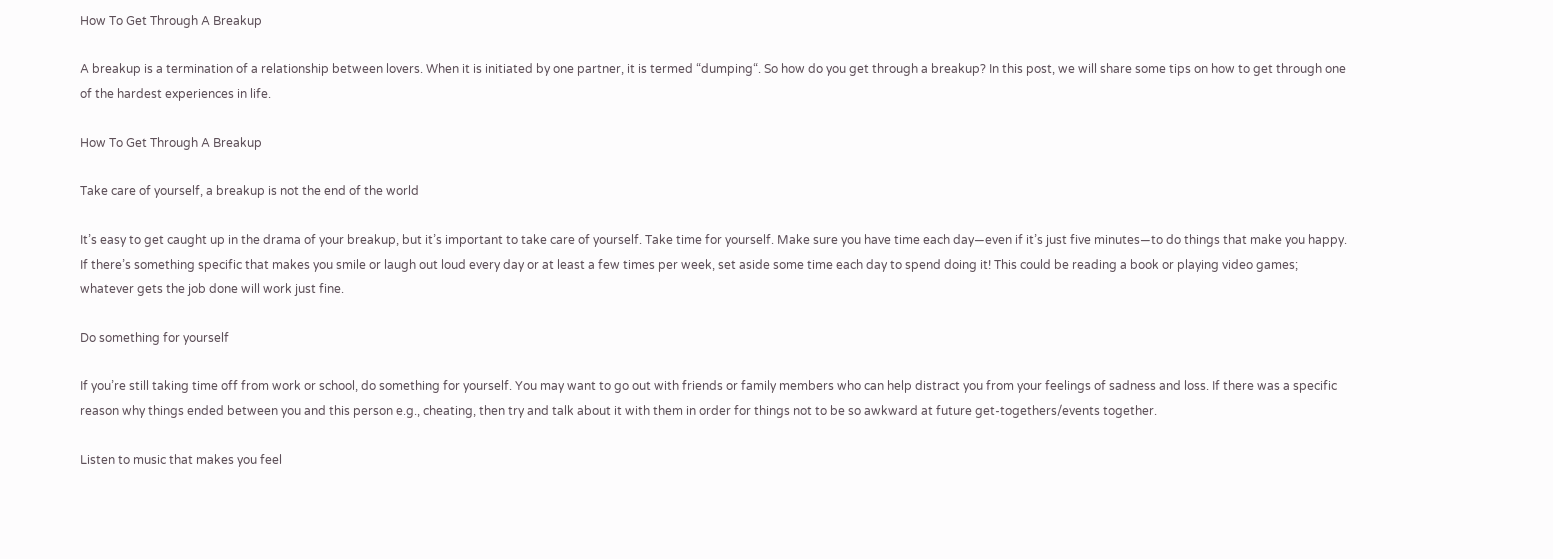How To Get Through A Breakup

A breakup is a termination of a relationship between lovers. When it is initiated by one partner, it is termed “dumping“. So how do you get through a breakup? In this post, we will share some tips on how to get through one of the hardest experiences in life.

How To Get Through A Breakup

Take care of yourself, a breakup is not the end of the world

It’s easy to get caught up in the drama of your breakup, but it’s important to take care of yourself. Take time for yourself. Make sure you have time each day—even if it’s just five minutes—to do things that make you happy. If there’s something specific that makes you smile or laugh out loud every day or at least a few times per week, set aside some time each day to spend doing it! This could be reading a book or playing video games; whatever gets the job done will work just fine.

Do something for yourself

If you’re still taking time off from work or school, do something for yourself. You may want to go out with friends or family members who can help distract you from your feelings of sadness and loss. If there was a specific reason why things ended between you and this person e.g., cheating, then try and talk about it with them in order for things not to be so awkward at future get-togethers/events together.

Listen to music that makes you feel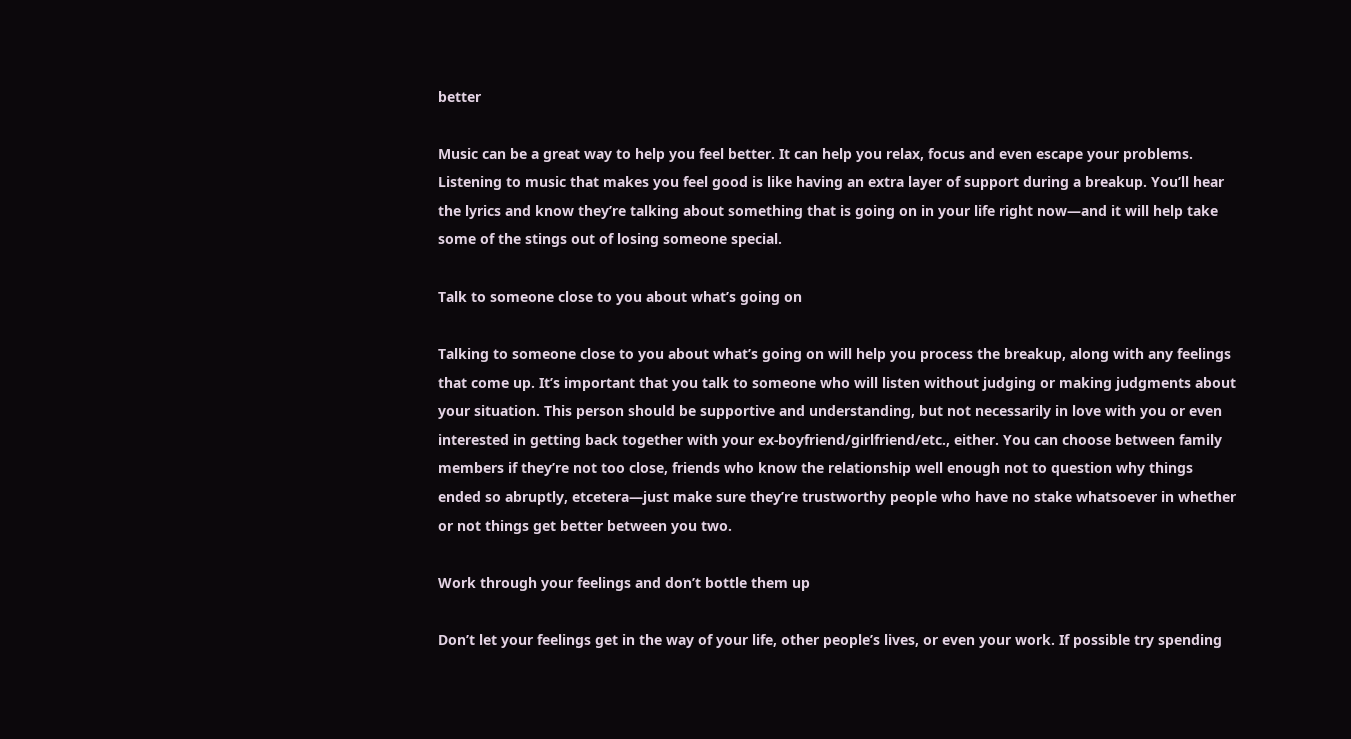better

Music can be a great way to help you feel better. It can help you relax, focus and even escape your problems. Listening to music that makes you feel good is like having an extra layer of support during a breakup. You’ll hear the lyrics and know they’re talking about something that is going on in your life right now—and it will help take some of the stings out of losing someone special.

Talk to someone close to you about what’s going on

Talking to someone close to you about what’s going on will help you process the breakup, along with any feelings that come up. It’s important that you talk to someone who will listen without judging or making judgments about your situation. This person should be supportive and understanding, but not necessarily in love with you or even interested in getting back together with your ex-boyfriend/girlfriend/etc., either. You can choose between family members if they’re not too close, friends who know the relationship well enough not to question why things ended so abruptly, etcetera—just make sure they’re trustworthy people who have no stake whatsoever in whether or not things get better between you two.

Work through your feelings and don’t bottle them up

Don’t let your feelings get in the way of your life, other people’s lives, or even your work. If possible try spending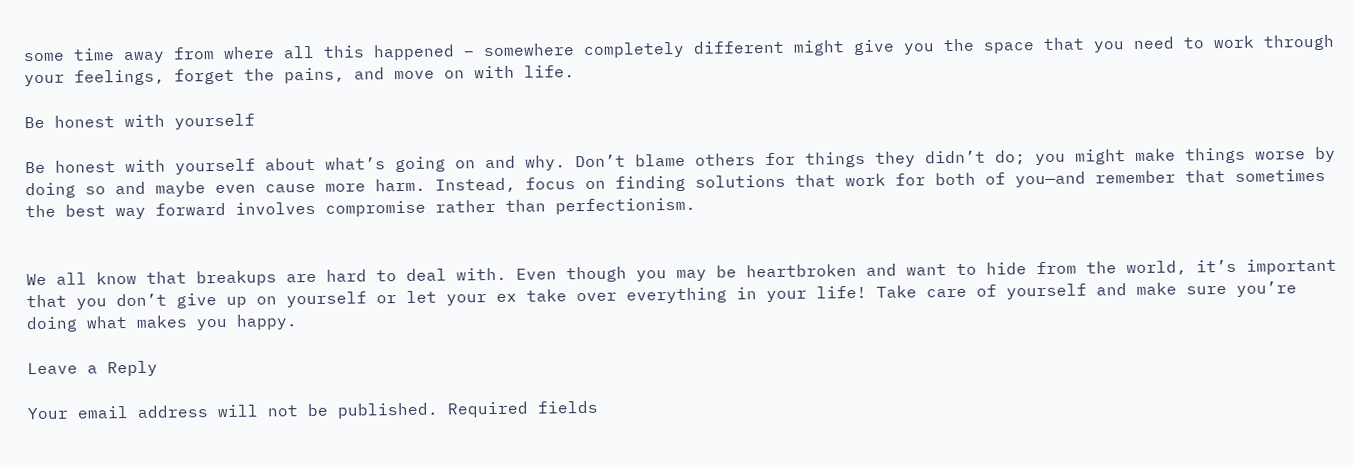some time away from where all this happened – somewhere completely different might give you the space that you need to work through your feelings, forget the pains, and move on with life.

Be honest with yourself

Be honest with yourself about what’s going on and why. Don’t blame others for things they didn’t do; you might make things worse by doing so and maybe even cause more harm. Instead, focus on finding solutions that work for both of you—and remember that sometimes the best way forward involves compromise rather than perfectionism.


We all know that breakups are hard to deal with. Even though you may be heartbroken and want to hide from the world, it’s important that you don’t give up on yourself or let your ex take over everything in your life! Take care of yourself and make sure you’re doing what makes you happy.

Leave a Reply

Your email address will not be published. Required fields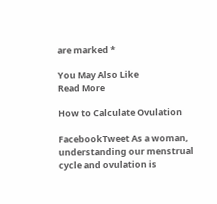are marked *

You May Also Like
Read More

How to Calculate Ovulation

FacebookTweet As a woman, understanding our menstrual cycle and ovulation is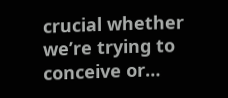crucial whether we’re trying to conceive or…